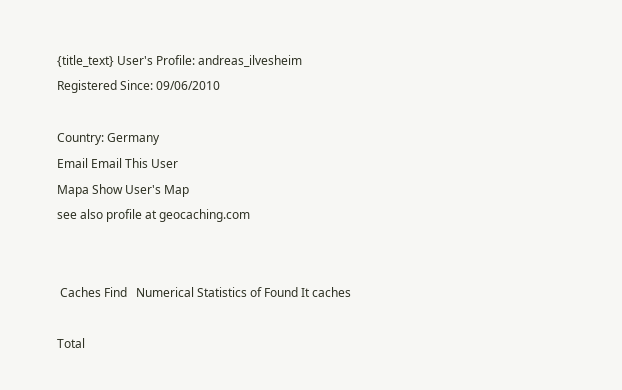{title_text} User's Profile: andreas_ilvesheim
Registered Since: 09/06/2010

Country: Germany
Email Email This User
Mapa Show User's Map
see also profile at geocaching.com


 Caches Find   Numerical Statistics of Found It caches

Total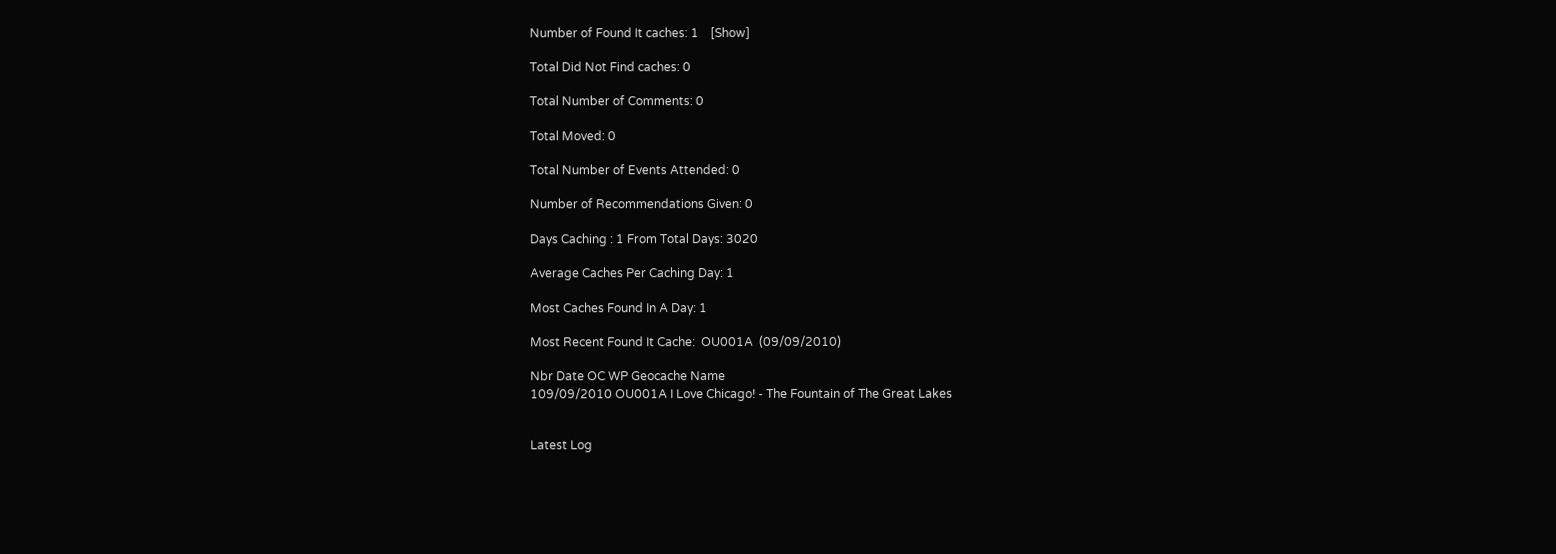Number of Found It caches: 1    [Show]

Total Did Not Find caches: 0

Total Number of Comments: 0

Total Moved: 0

Total Number of Events Attended: 0

Number of Recommendations Given: 0

Days Caching : 1 From Total Days: 3020

Average Caches Per Caching Day: 1

Most Caches Found In A Day: 1

Most Recent Found It Cache:  OU001A  (09/09/2010)

Nbr Date OC WP Geocache Name
109/09/2010 OU001A I Love Chicago! - The Fountain of The Great Lakes


Latest Log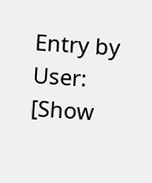Entry by User:   [Show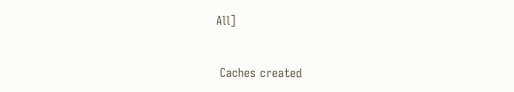All]


 Caches created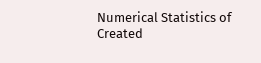Numerical Statistics of Created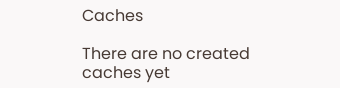Caches

There are no created caches yet